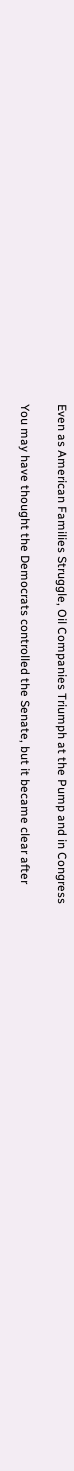Even as American Families Struggle, Oil Companies Triumph at the Pump and in Congress

You may have thought the Democrats controlled the Senate, but it became clear after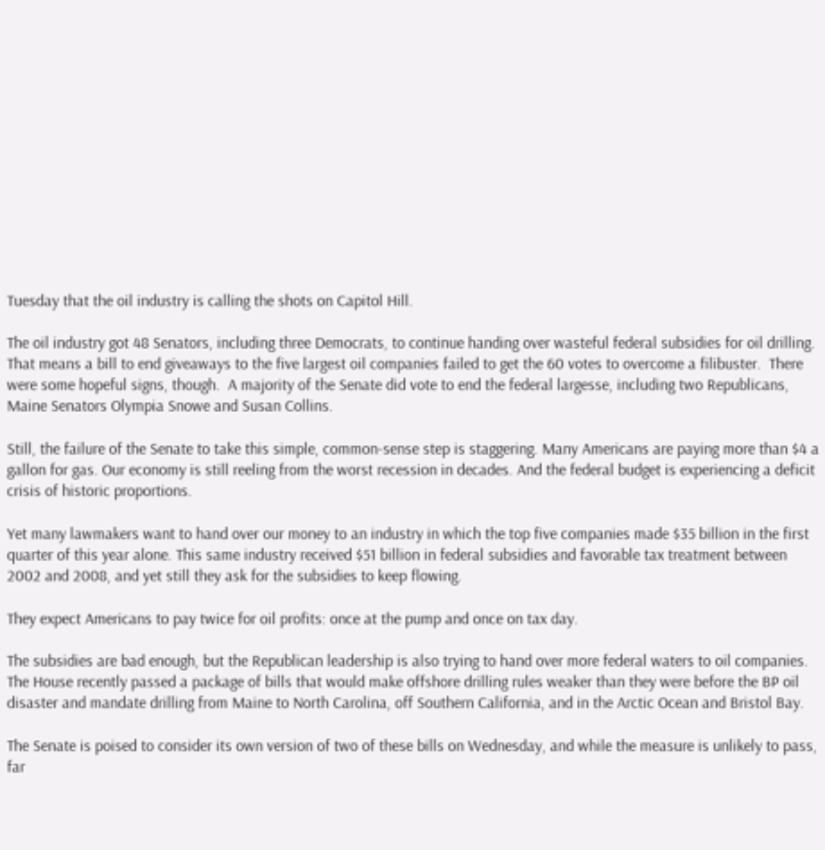Tuesday that the oil industry is calling the shots on Capitol Hill.

The oil industry got 48 Senators, including three Democrats, to continue handing over wasteful federal subsidies for oil drilling.  That means a bill to end giveaways to the five largest oil companies failed to get the 60 votes to overcome a filibuster.  There were some hopeful signs, though.  A majority of the Senate did vote to end the federal largesse, including two Republicans, Maine Senators Olympia Snowe and Susan Collins.

Still, the failure of the Senate to take this simple, common-sense step is staggering. Many Americans are paying more than $4 a gallon for gas. Our economy is still reeling from the worst recession in decades. And the federal budget is experiencing a deficit crisis of historic proportions.

Yet many lawmakers want to hand over our money to an industry in which the top five companies made $35 billion in the first quarter of this year alone. This same industry received $51 billion in federal subsidies and favorable tax treatment between 2002 and 2008, and yet still they ask for the subsidies to keep flowing.

They expect Americans to pay twice for oil profits: once at the pump and once on tax day.

The subsidies are bad enough, but the Republican leadership is also trying to hand over more federal waters to oil companies. The House recently passed a package of bills that would make offshore drilling rules weaker than they were before the BP oil disaster and mandate drilling from Maine to North Carolina, off Southern California, and in the Arctic Ocean and Bristol Bay.

The Senate is poised to consider its own version of two of these bills on Wednesday, and while the measure is unlikely to pass, far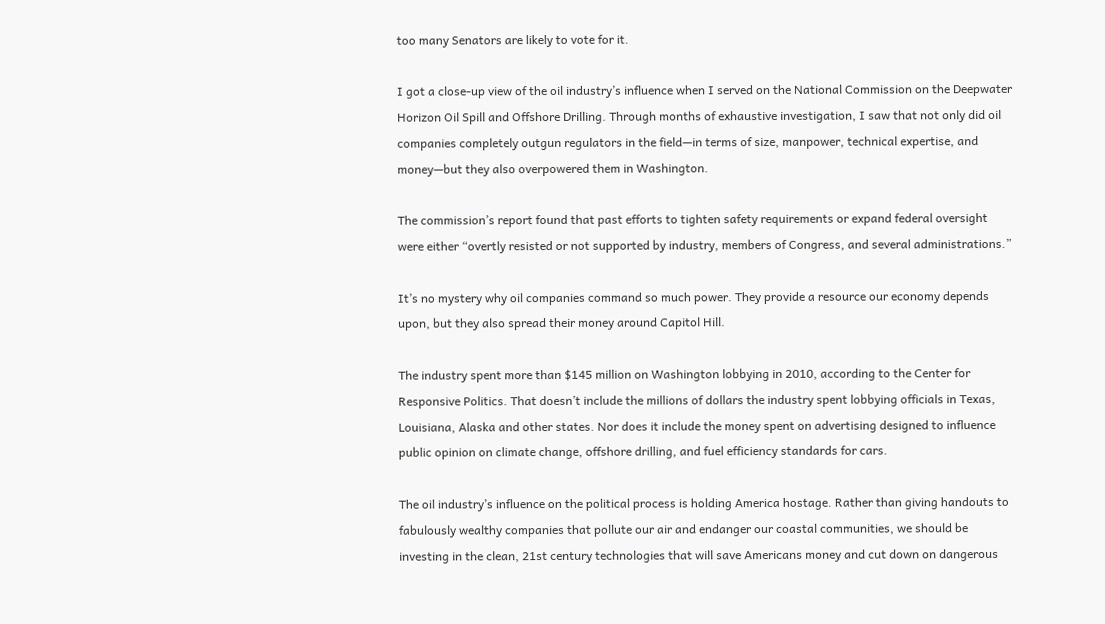too many Senators are likely to vote for it.

I got a close-up view of the oil industry’s influence when I served on the National Commission on the Deepwater Horizon Oil Spill and Offshore Drilling. Through months of exhaustive investigation, I saw that not only did oil companies completely outgun regulators in the field—in terms of size, manpower, technical expertise, and money—but they also overpowered them in Washington.

The commission’s report found that past efforts to tighten safety requirements or expand federal oversight were either “overtly resisted or not supported by industry, members of Congress, and several administrations.”

It’s no mystery why oil companies command so much power. They provide a resource our economy depends upon, but they also spread their money around Capitol Hill.

The industry spent more than $145 million on Washington lobbying in 2010, according to the Center for Responsive Politics. That doesn’t include the millions of dollars the industry spent lobbying officials in Texas, Louisiana, Alaska and other states. Nor does it include the money spent on advertising designed to influence public opinion on climate change, offshore drilling, and fuel efficiency standards for cars.

The oil industry’s influence on the political process is holding America hostage. Rather than giving handouts to fabulously wealthy companies that pollute our air and endanger our coastal communities, we should be investing in the clean, 21st century technologies that will save Americans money and cut down on dangerous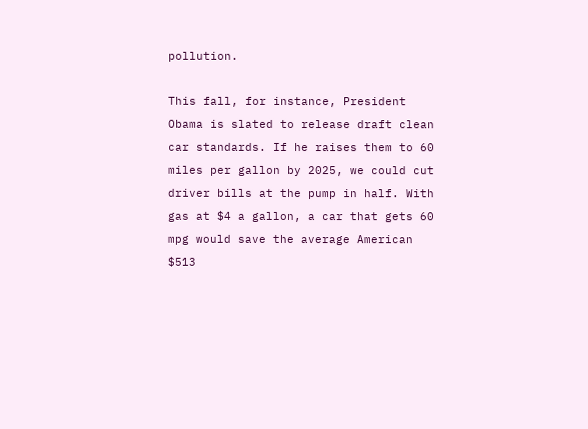pollution.

This fall, for instance, President Obama is slated to release draft clean car standards. If he raises them to 60 miles per gallon by 2025, we could cut driver bills at the pump in half. With gas at $4 a gallon, a car that gets 60 mpg would save the average American $513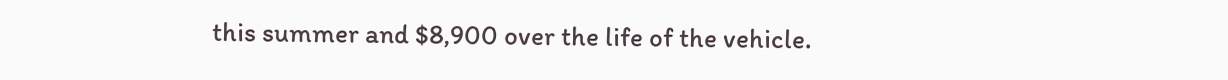this summer and $8,900 over the life of the vehicle.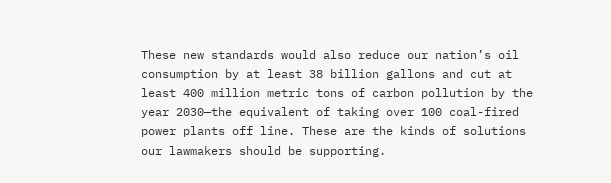These new standards would also reduce our nation’s oil consumption by at least 38 billion gallons and cut at least 400 million metric tons of carbon pollution by the year 2030—the equivalent of taking over 100 coal-fired power plants off line. These are the kinds of solutions our lawmakers should be supporting.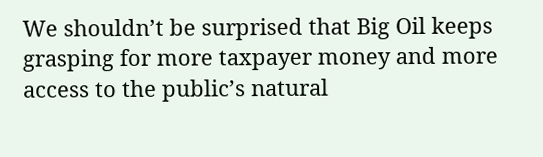We shouldn’t be surprised that Big Oil keeps grasping for more taxpayer money and more access to the public’s natural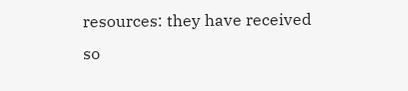resources: they have received so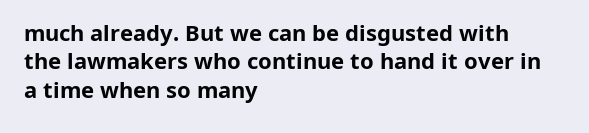much already. But we can be disgusted with the lawmakers who continue to hand it over in a time when so many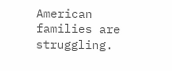American families are struggling.